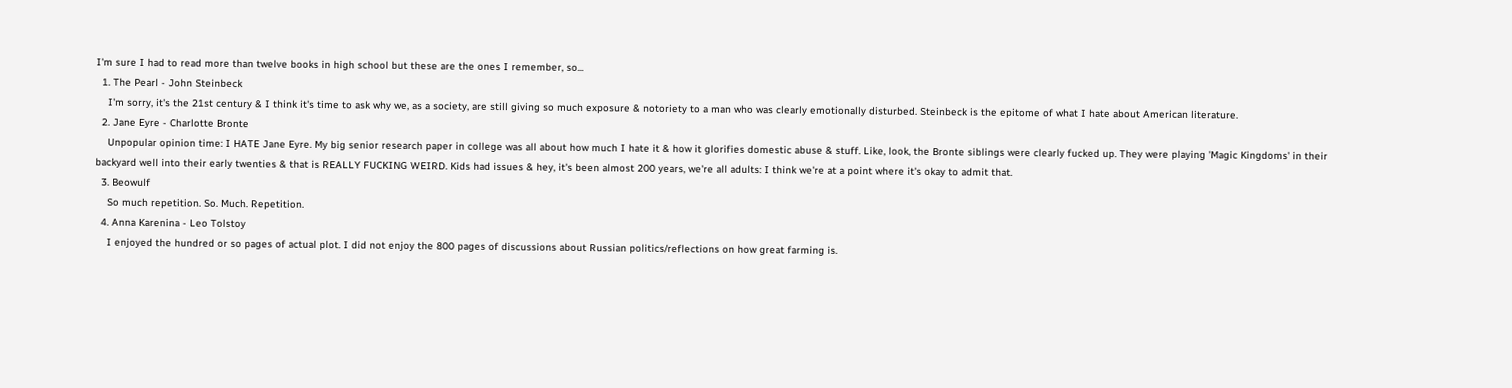I'm sure I had to read more than twelve books in high school but these are the ones I remember, so...
  1. The Pearl - John Steinbeck
    I'm sorry, it's the 21st century & I think it's time to ask why we, as a society, are still giving so much exposure & notoriety to a man who was clearly emotionally disturbed. Steinbeck is the epitome of what I hate about American literature.
  2. Jane Eyre - Charlotte Bronte
    Unpopular opinion time: I HATE Jane Eyre. My big senior research paper in college was all about how much I hate it & how it glorifies domestic abuse & stuff. Like, look, the Bronte siblings were clearly fucked up. They were playing 'Magic Kingdoms' in their backyard well into their early twenties & that is REALLY FUCKING WEIRD. Kids had issues & hey, it's been almost 200 years, we're all adults: I think we're at a point where it's okay to admit that.
  3. Beowulf
    So much repetition. So. Much. Repetition.
  4. Anna Karenina - Leo Tolstoy
    I enjoyed the hundred or so pages of actual plot. I did not enjoy the 800 pages of discussions about Russian politics/reflections on how great farming is.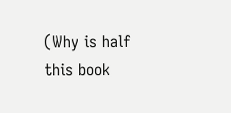(Why is half this book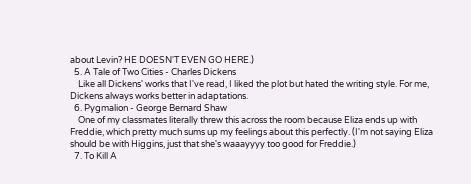about Levin? HE DOESN'T EVEN GO HERE.)
  5. A Tale of Two Cities - Charles Dickens
    Like all Dickens' works that I've read, I liked the plot but hated the writing style. For me, Dickens always works better in adaptations.
  6. Pygmalion - George Bernard Shaw
    One of my classmates literally threw this across the room because Eliza ends up with Freddie, which pretty much sums up my feelings about this perfectly. (I'm not saying Eliza should be with Higgins, just that she's waaayyyy too good for Freddie.)
  7. To Kill A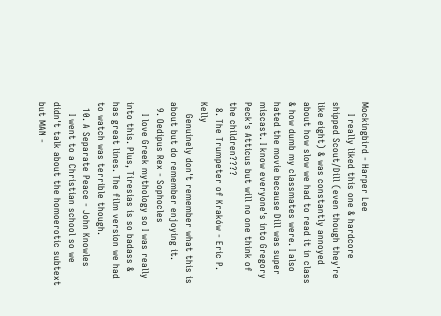Mockingbird - Harper Lee
    I really liked this one & hardcore shipped Scout/Dill (even though they're like eight) & was constantly annoyed about how slow we had to read it in class & how dumb my classmates were. I also hated the movie because Dill was super miscast. I know everyone's into Gregory Peck's Atticus but will no one think of the children????
  8. The Trumpeter of Kraków - Eric P. Kelly
    Genuinely don't remember what this is about but do remember enjoying it.
  9. Oedipus Rex - Sophocles
    I love Greek mythology so I was really into this. Plus, Tiresias is so badass & has great lines. The film version we had to watch was terrible though.
  10. A Separate Peace - John Knowles
    I went to a Christian school so we didn't talk about the homoerotic subtext but MAN -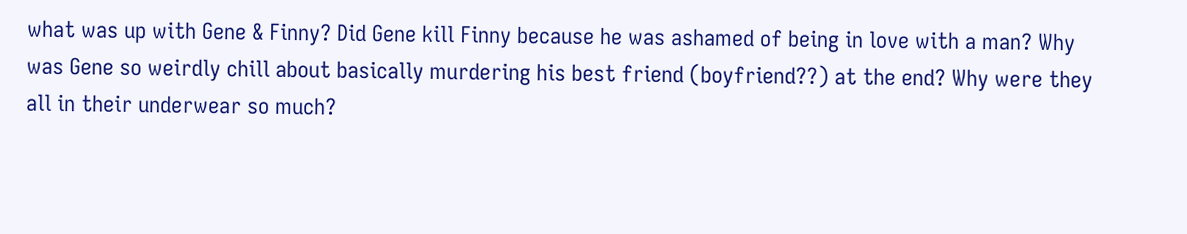what was up with Gene & Finny? Did Gene kill Finny because he was ashamed of being in love with a man? Why was Gene so weirdly chill about basically murdering his best friend (boyfriend??) at the end? Why were they all in their underwear so much?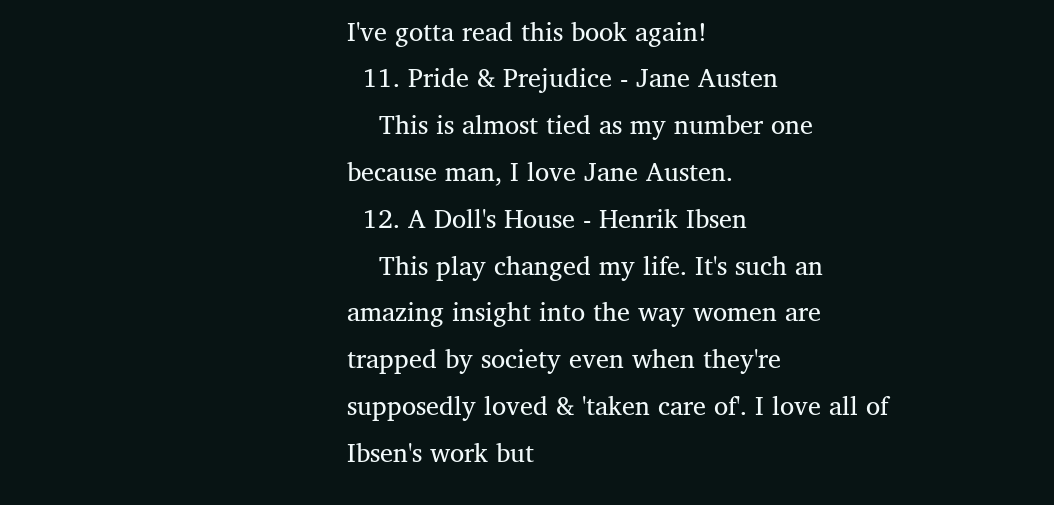I've gotta read this book again!
  11. Pride & Prejudice - Jane Austen
    This is almost tied as my number one because man, I love Jane Austen.
  12. A Doll's House - Henrik Ibsen
    This play changed my life. It's such an amazing insight into the way women are trapped by society even when they're supposedly loved & 'taken care of'. I love all of Ibsen's work but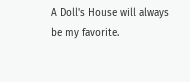A Doll's House will always be my favorite.